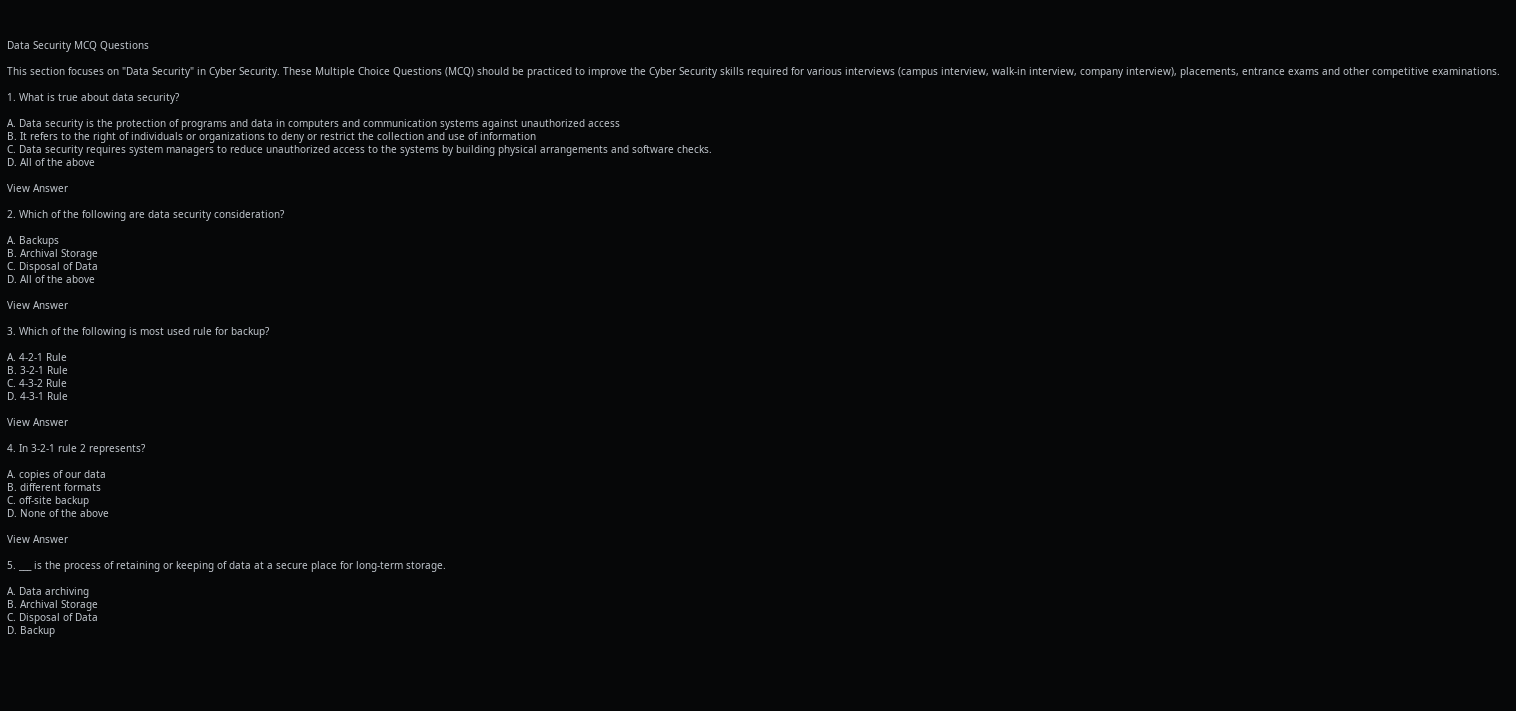Data Security MCQ Questions

This section focuses on "Data Security" in Cyber Security. These Multiple Choice Questions (MCQ) should be practiced to improve the Cyber Security skills required for various interviews (campus interview, walk-in interview, company interview), placements, entrance exams and other competitive examinations.

1. What is true about data security?

A. Data security is the protection of programs and data in computers and communication systems against unauthorized access
B. It refers to the right of individuals or organizations to deny or restrict the collection and use of information
C. Data security requires system managers to reduce unauthorized access to the systems by building physical arrangements and software checks.
D. All of the above

View Answer

2. Which of the following are data security consideration?

A. Backups
B. Archival Storage
C. Disposal of Data
D. All of the above

View Answer

3. Which of the following is most used rule for backup?

A. 4-2-1 Rule
B. 3-2-1 Rule
C. 4-3-2 Rule
D. 4-3-1 Rule

View Answer

4. In 3-2-1 rule 2 represents?

A. copies of our data
B. different formats
C. off-site backup
D. None of the above

View Answer

5. ___ is the process of retaining or keeping of data at a secure place for long-term storage.

A. Data archiving
B. Archival Storage
C. Disposal of Data
D. Backup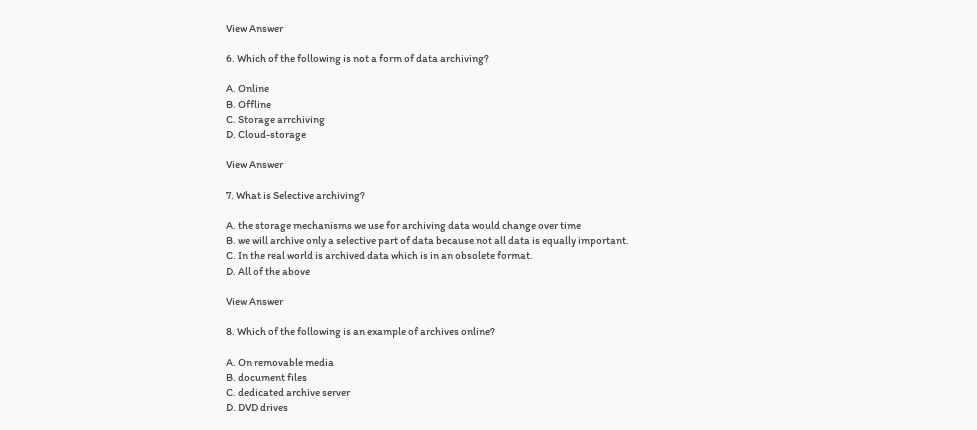View Answer

6. Which of the following is not a form of data archiving?

A. Online
B. Offline
C. Storage arrchiving
D. Cloud-storage

View Answer

7. What is Selective archiving?

A. the storage mechanisms we use for archiving data would change over time
B. we will archive only a selective part of data because not all data is equally important.
C. In the real world is archived data which is in an obsolete format.
D. All of the above

View Answer

8. Which of the following is an example of archives online?

A. On removable media
B. document files
C. dedicated archive server
D. DVD drives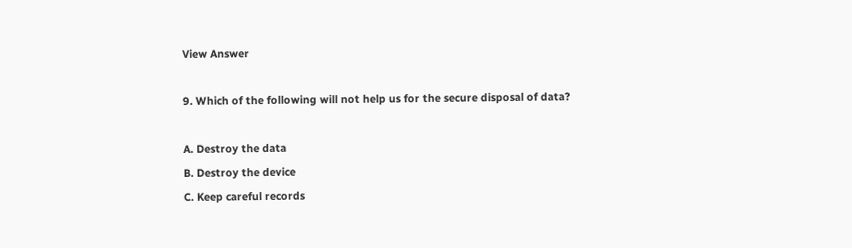View Answer

9. Which of the following will not help us for the secure disposal of data?

A. Destroy the data
B. Destroy the device
C. Keep careful records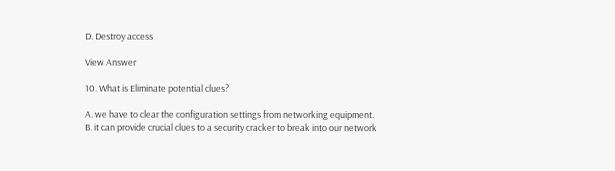D. Destroy access

View Answer

10. What is Eliminate potential clues?

A. we have to clear the configuration settings from networking equipment.
B. it can provide crucial clues to a security cracker to break into our network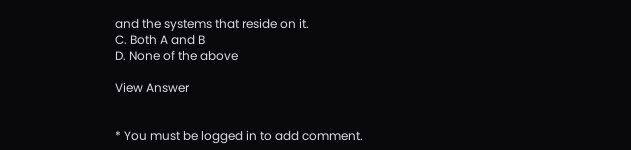and the systems that reside on it.
C. Both A and B
D. None of the above

View Answer


* You must be logged in to add comment.